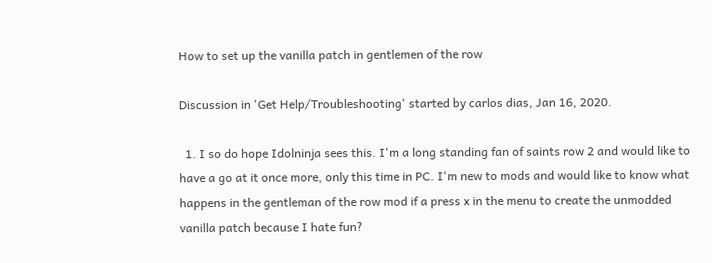How to set up the vanilla patch in gentlemen of the row

Discussion in 'Get Help/Troubleshooting' started by carlos dias, Jan 16, 2020.

  1. I so do hope Idolninja sees this. I'm a long standing fan of saints row 2 and would like to have a go at it once more, only this time in PC. I'm new to mods and would like to know what happens in the gentleman of the row mod if a press x in the menu to create the unmodded vanilla patch because I hate fun?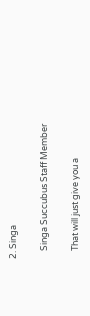2. Singa

    Singa Succubus Staff Member

    That will just give you a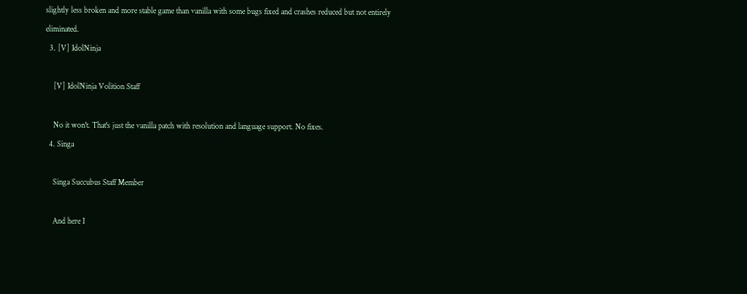slightly less broken and more stable game than vanilla with some bugs fixed and crashes reduced but not entirely eliminated.
  3. [V] IdolNinja

    [V] IdolNinja Volition Staff

    No it won't. That's just the vanilla patch with resolution and language support. No fixes.
  4. Singa

    Singa Succubus Staff Member

    And here I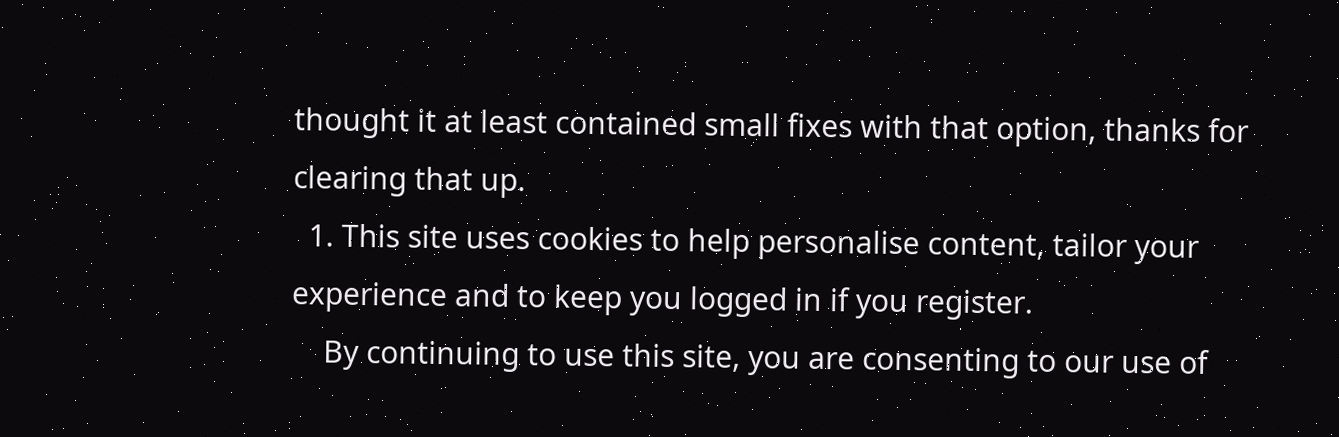thought it at least contained small fixes with that option, thanks for clearing that up.
  1. This site uses cookies to help personalise content, tailor your experience and to keep you logged in if you register.
    By continuing to use this site, you are consenting to our use of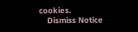cookies.
    Dismiss Notice